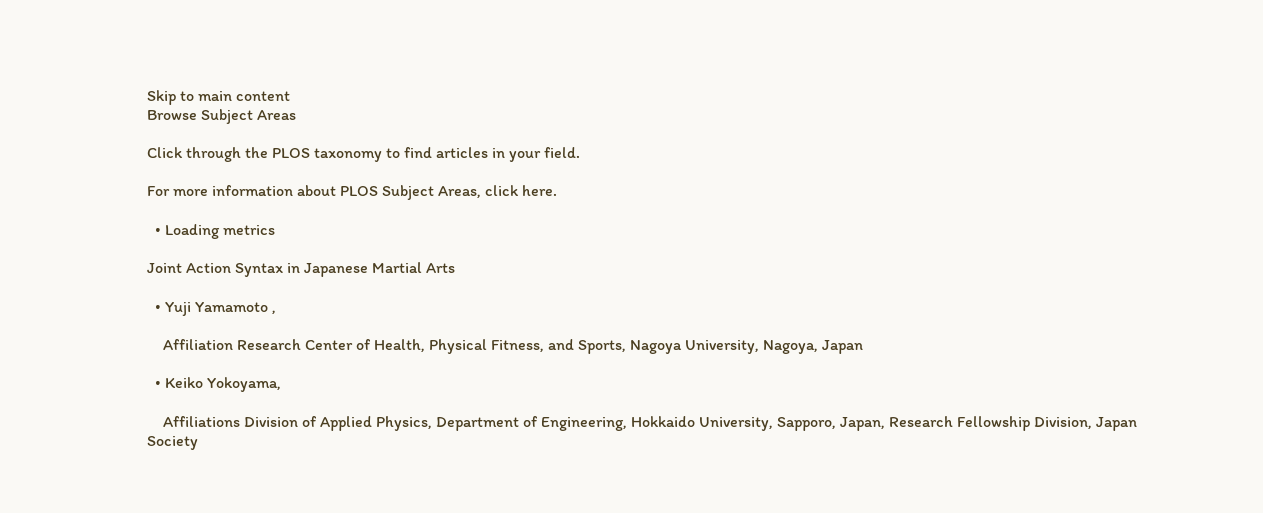Skip to main content
Browse Subject Areas

Click through the PLOS taxonomy to find articles in your field.

For more information about PLOS Subject Areas, click here.

  • Loading metrics

Joint Action Syntax in Japanese Martial Arts

  • Yuji Yamamoto ,

    Affiliation Research Center of Health, Physical Fitness, and Sports, Nagoya University, Nagoya, Japan

  • Keiko Yokoyama,

    Affiliations Division of Applied Physics, Department of Engineering, Hokkaido University, Sapporo, Japan, Research Fellowship Division, Japan Society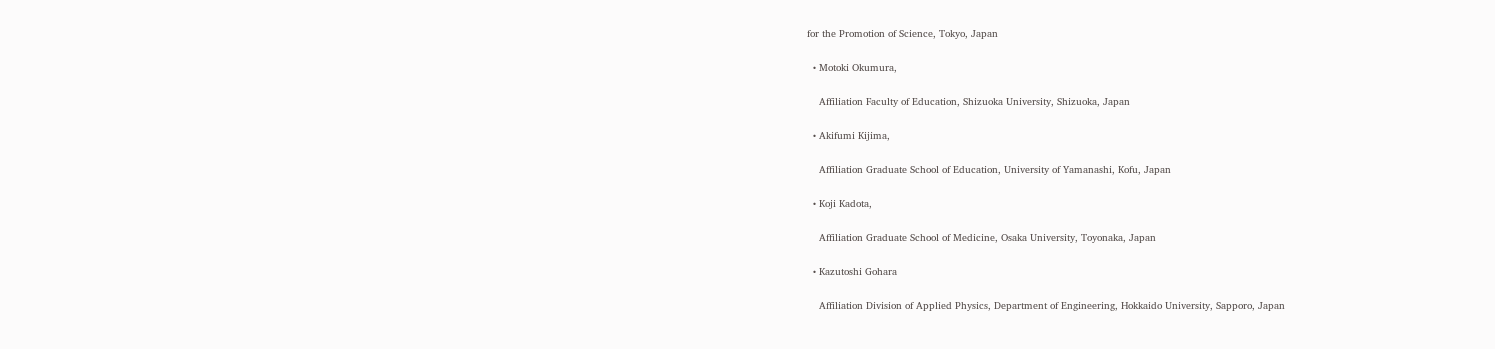for the Promotion of Science, Tokyo, Japan

  • Motoki Okumura,

    Affiliation Faculty of Education, Shizuoka University, Shizuoka, Japan

  • Akifumi Kijima,

    Affiliation Graduate School of Education, University of Yamanashi, Kofu, Japan

  • Koji Kadota,

    Affiliation Graduate School of Medicine, Osaka University, Toyonaka, Japan

  • Kazutoshi Gohara

    Affiliation Division of Applied Physics, Department of Engineering, Hokkaido University, Sapporo, Japan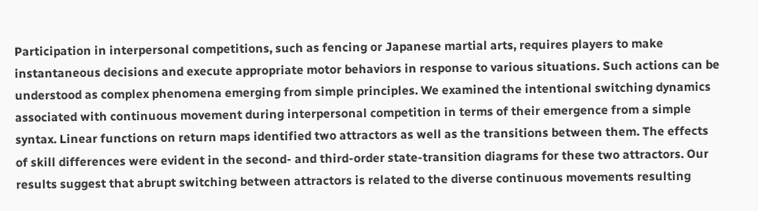Participation in interpersonal competitions, such as fencing or Japanese martial arts, requires players to make instantaneous decisions and execute appropriate motor behaviors in response to various situations. Such actions can be understood as complex phenomena emerging from simple principles. We examined the intentional switching dynamics associated with continuous movement during interpersonal competition in terms of their emergence from a simple syntax. Linear functions on return maps identified two attractors as well as the transitions between them. The effects of skill differences were evident in the second- and third-order state-transition diagrams for these two attractors. Our results suggest that abrupt switching between attractors is related to the diverse continuous movements resulting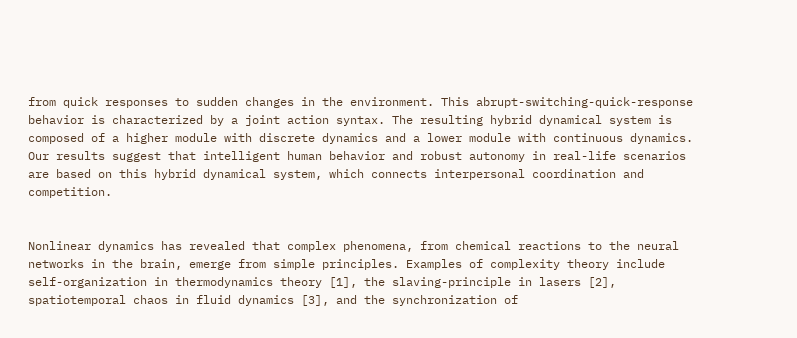from quick responses to sudden changes in the environment. This abrupt-switching-quick-response behavior is characterized by a joint action syntax. The resulting hybrid dynamical system is composed of a higher module with discrete dynamics and a lower module with continuous dynamics. Our results suggest that intelligent human behavior and robust autonomy in real-life scenarios are based on this hybrid dynamical system, which connects interpersonal coordination and competition.


Nonlinear dynamics has revealed that complex phenomena, from chemical reactions to the neural networks in the brain, emerge from simple principles. Examples of complexity theory include self-organization in thermodynamics theory [1], the slaving-principle in lasers [2], spatiotemporal chaos in fluid dynamics [3], and the synchronization of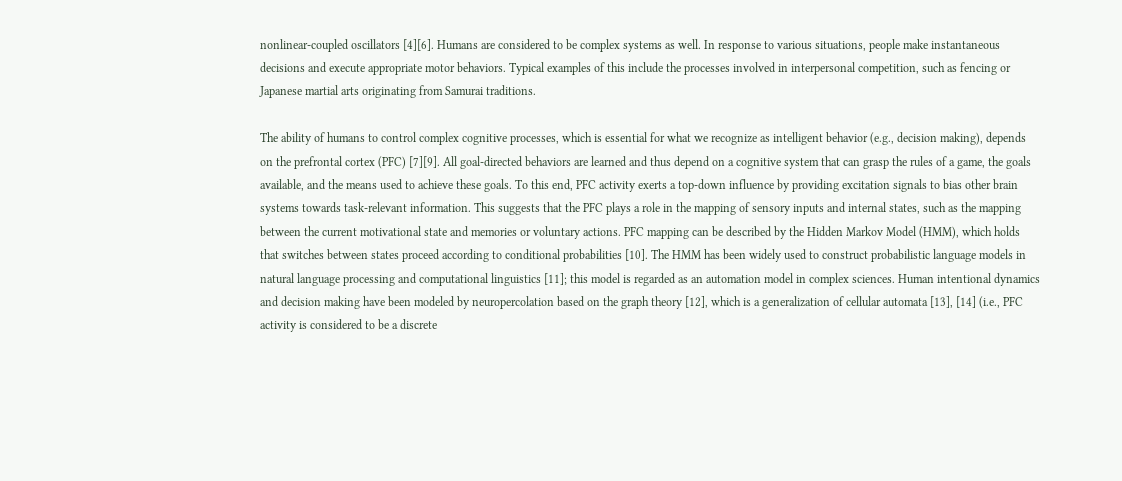nonlinear-coupled oscillators [4][6]. Humans are considered to be complex systems as well. In response to various situations, people make instantaneous decisions and execute appropriate motor behaviors. Typical examples of this include the processes involved in interpersonal competition, such as fencing or Japanese martial arts originating from Samurai traditions.

The ability of humans to control complex cognitive processes, which is essential for what we recognize as intelligent behavior (e.g., decision making), depends on the prefrontal cortex (PFC) [7][9]. All goal-directed behaviors are learned and thus depend on a cognitive system that can grasp the rules of a game, the goals available, and the means used to achieve these goals. To this end, PFC activity exerts a top-down influence by providing excitation signals to bias other brain systems towards task-relevant information. This suggests that the PFC plays a role in the mapping of sensory inputs and internal states, such as the mapping between the current motivational state and memories or voluntary actions. PFC mapping can be described by the Hidden Markov Model (HMM), which holds that switches between states proceed according to conditional probabilities [10]. The HMM has been widely used to construct probabilistic language models in natural language processing and computational linguistics [11]; this model is regarded as an automation model in complex sciences. Human intentional dynamics and decision making have been modeled by neuropercolation based on the graph theory [12], which is a generalization of cellular automata [13], [14] (i.e., PFC activity is considered to be a discrete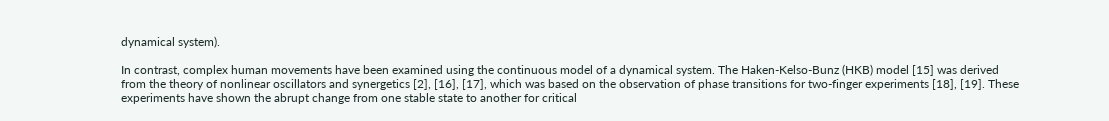dynamical system).

In contrast, complex human movements have been examined using the continuous model of a dynamical system. The Haken-Kelso-Bunz (HKB) model [15] was derived from the theory of nonlinear oscillators and synergetics [2], [16], [17], which was based on the observation of phase transitions for two-finger experiments [18], [19]. These experiments have shown the abrupt change from one stable state to another for critical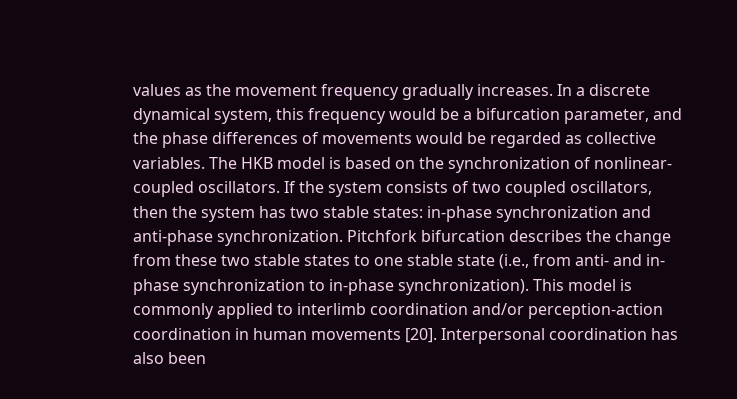values as the movement frequency gradually increases. In a discrete dynamical system, this frequency would be a bifurcation parameter, and the phase differences of movements would be regarded as collective variables. The HKB model is based on the synchronization of nonlinear-coupled oscillators. If the system consists of two coupled oscillators, then the system has two stable states: in-phase synchronization and anti-phase synchronization. Pitchfork bifurcation describes the change from these two stable states to one stable state (i.e., from anti- and in-phase synchronization to in-phase synchronization). This model is commonly applied to interlimb coordination and/or perception-action coordination in human movements [20]. Interpersonal coordination has also been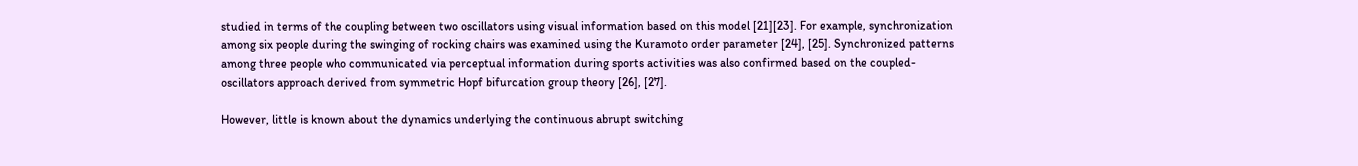studied in terms of the coupling between two oscillators using visual information based on this model [21][23]. For example, synchronization among six people during the swinging of rocking chairs was examined using the Kuramoto order parameter [24], [25]. Synchronized patterns among three people who communicated via perceptual information during sports activities was also confirmed based on the coupled-oscillators approach derived from symmetric Hopf bifurcation group theory [26], [27].

However, little is known about the dynamics underlying the continuous abrupt switching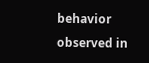behavior observed in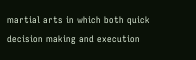martial arts in which both quick decision making and execution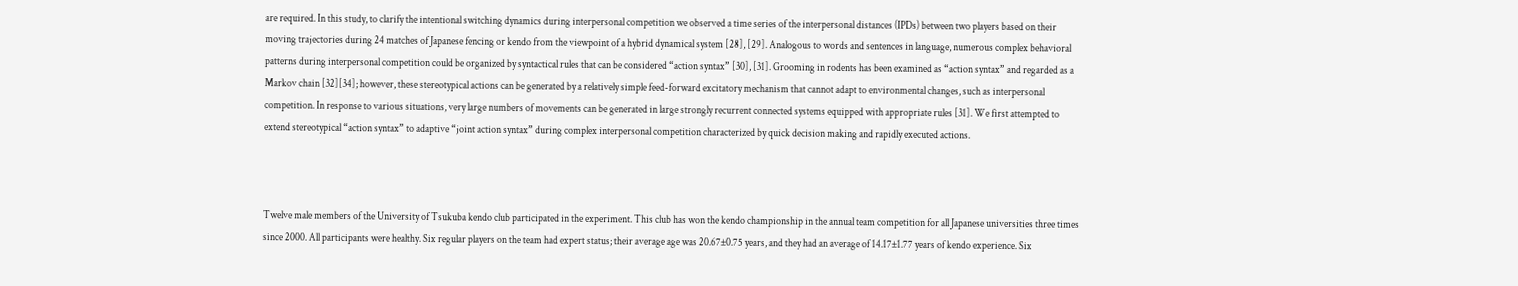are required. In this study, to clarify the intentional switching dynamics during interpersonal competition we observed a time series of the interpersonal distances (IPDs) between two players based on their moving trajectories during 24 matches of Japanese fencing or kendo from the viewpoint of a hybrid dynamical system [28], [29]. Analogous to words and sentences in language, numerous complex behavioral patterns during interpersonal competition could be organized by syntactical rules that can be considered “action syntax” [30], [31]. Grooming in rodents has been examined as “action syntax” and regarded as a Markov chain [32][34]; however, these stereotypical actions can be generated by a relatively simple feed-forward excitatory mechanism that cannot adapt to environmental changes, such as interpersonal competition. In response to various situations, very large numbers of movements can be generated in large strongly recurrent connected systems equipped with appropriate rules [31]. We first attempted to extend stereotypical “action syntax” to adaptive “joint action syntax” during complex interpersonal competition characterized by quick decision making and rapidly executed actions.



Twelve male members of the University of Tsukuba kendo club participated in the experiment. This club has won the kendo championship in the annual team competition for all Japanese universities three times since 2000. All participants were healthy. Six regular players on the team had expert status; their average age was 20.67±0.75 years, and they had an average of 14.17±1.77 years of kendo experience. Six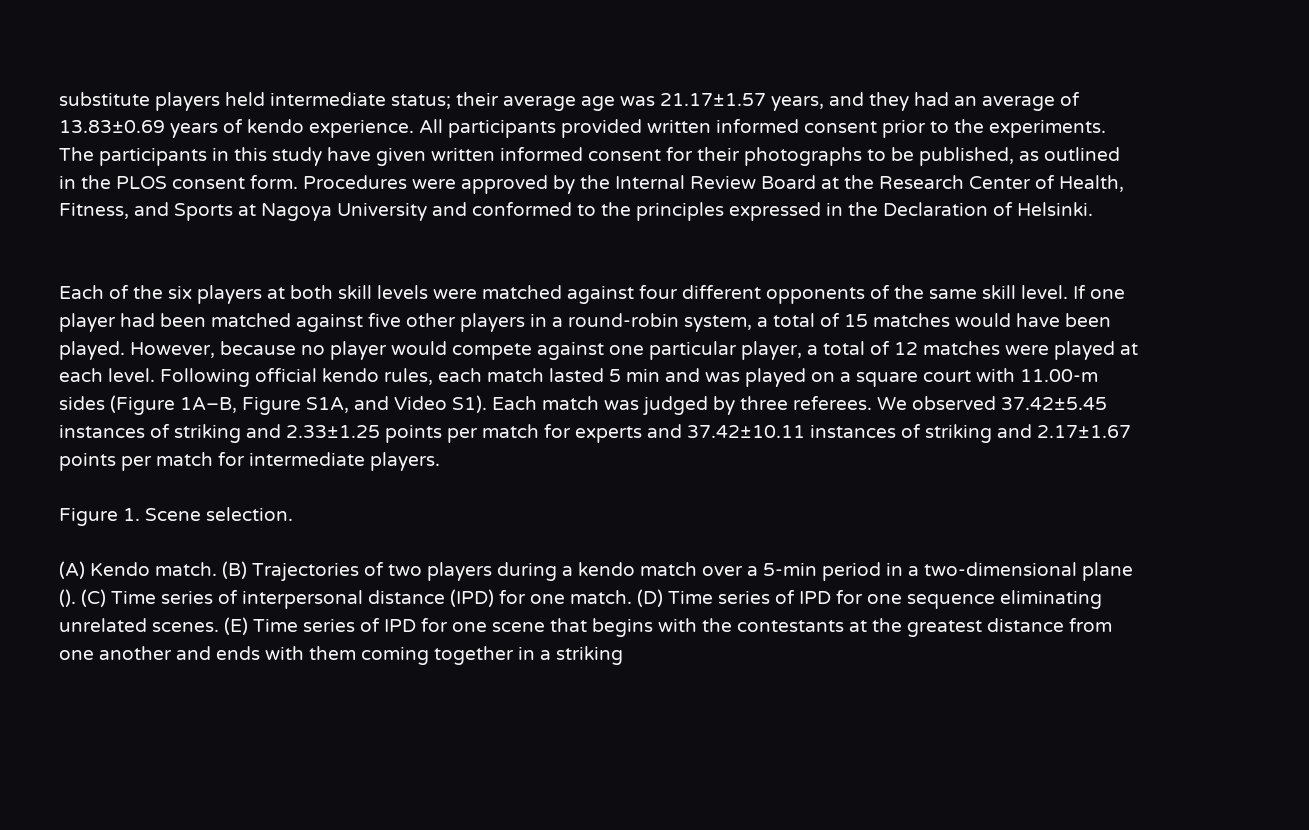substitute players held intermediate status; their average age was 21.17±1.57 years, and they had an average of 13.83±0.69 years of kendo experience. All participants provided written informed consent prior to the experiments. The participants in this study have given written informed consent for their photographs to be published, as outlined in the PLOS consent form. Procedures were approved by the Internal Review Board at the Research Center of Health, Fitness, and Sports at Nagoya University and conformed to the principles expressed in the Declaration of Helsinki.


Each of the six players at both skill levels were matched against four different opponents of the same skill level. If one player had been matched against five other players in a round-robin system, a total of 15 matches would have been played. However, because no player would compete against one particular player, a total of 12 matches were played at each level. Following official kendo rules, each match lasted 5 min and was played on a square court with 11.00-m sides (Figure 1A–B, Figure S1A, and Video S1). Each match was judged by three referees. We observed 37.42±5.45 instances of striking and 2.33±1.25 points per match for experts and 37.42±10.11 instances of striking and 2.17±1.67 points per match for intermediate players.

Figure 1. Scene selection.

(A) Kendo match. (B) Trajectories of two players during a kendo match over a 5-min period in a two-dimensional plane (). (C) Time series of interpersonal distance (IPD) for one match. (D) Time series of IPD for one sequence eliminating unrelated scenes. (E) Time series of IPD for one scene that begins with the contestants at the greatest distance from one another and ends with them coming together in a striking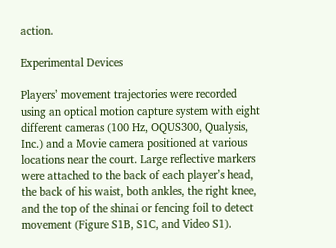action.

Experimental Devices

Players’ movement trajectories were recorded using an optical motion capture system with eight different cameras (100 Hz, OQUS300, Qualysis, Inc.) and a Movie camera positioned at various locations near the court. Large reflective markers were attached to the back of each player’s head, the back of his waist, both ankles, the right knee, and the top of the shinai or fencing foil to detect movement (Figure S1B, S1C, and Video S1).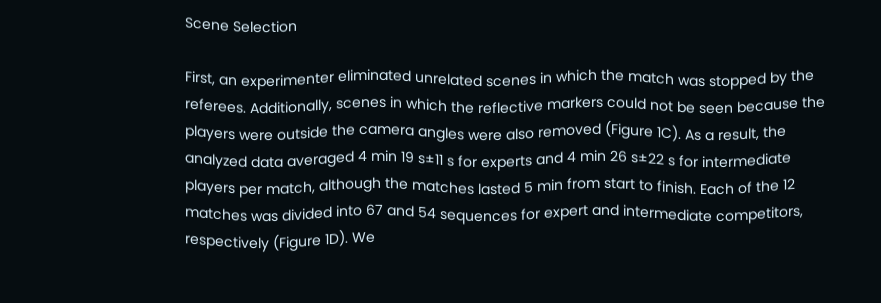Scene Selection

First, an experimenter eliminated unrelated scenes in which the match was stopped by the referees. Additionally, scenes in which the reflective markers could not be seen because the players were outside the camera angles were also removed (Figure 1C). As a result, the analyzed data averaged 4 min 19 s±11 s for experts and 4 min 26 s±22 s for intermediate players per match, although the matches lasted 5 min from start to finish. Each of the 12 matches was divided into 67 and 54 sequences for expert and intermediate competitors, respectively (Figure 1D). We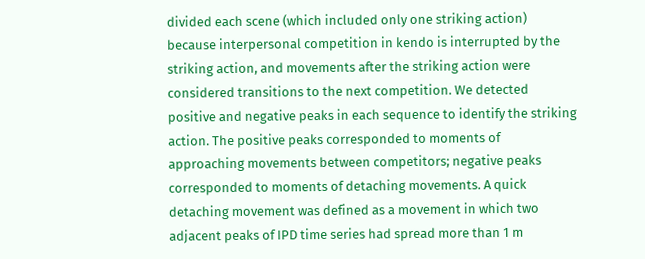divided each scene (which included only one striking action) because interpersonal competition in kendo is interrupted by the striking action, and movements after the striking action were considered transitions to the next competition. We detected positive and negative peaks in each sequence to identify the striking action. The positive peaks corresponded to moments of approaching movements between competitors; negative peaks corresponded to moments of detaching movements. A quick detaching movement was defined as a movement in which two adjacent peaks of IPD time series had spread more than 1 m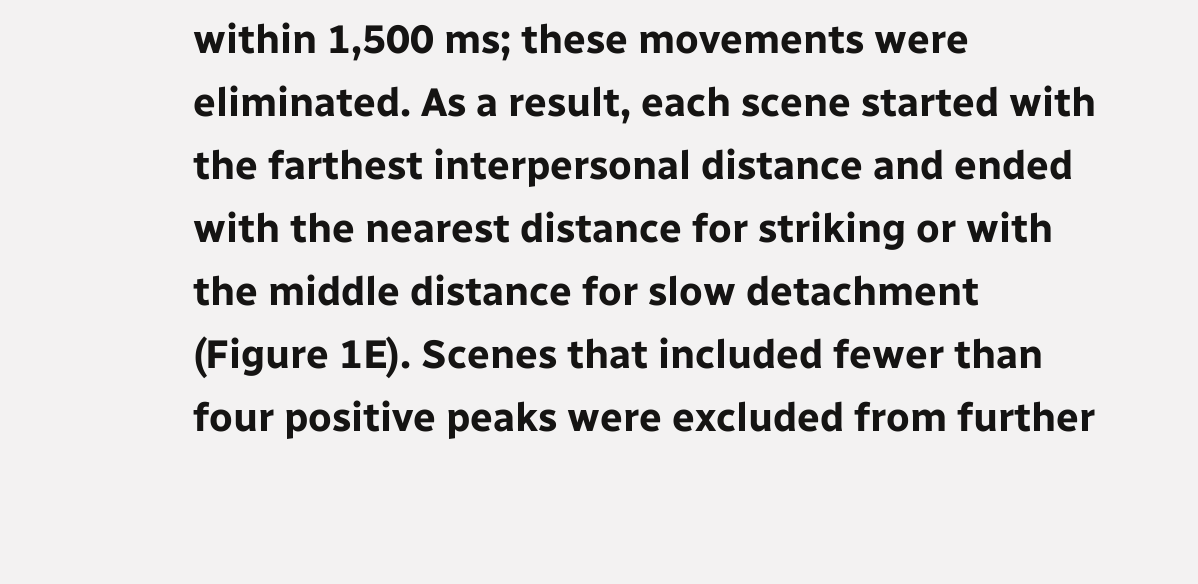within 1,500 ms; these movements were eliminated. As a result, each scene started with the farthest interpersonal distance and ended with the nearest distance for striking or with the middle distance for slow detachment (Figure 1E). Scenes that included fewer than four positive peaks were excluded from further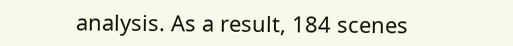analysis. As a result, 184 scenes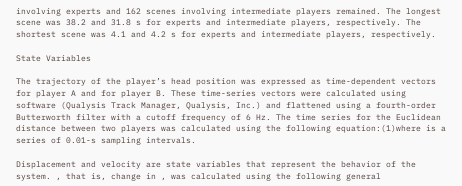involving experts and 162 scenes involving intermediate players remained. The longest scene was 38.2 and 31.8 s for experts and intermediate players, respectively. The shortest scene was 4.1 and 4.2 s for experts and intermediate players, respectively.

State Variables

The trajectory of the player’s head position was expressed as time-dependent vectors for player A and for player B. These time-series vectors were calculated using software (Qualysis Track Manager, Qualysis, Inc.) and flattened using a fourth-order Butterworth filter with a cutoff frequency of 6 Hz. The time series for the Euclidean distance between two players was calculated using the following equation:(1)where is a series of 0.01-s sampling intervals.

Displacement and velocity are state variables that represent the behavior of the system. , that is, change in , was calculated using the following general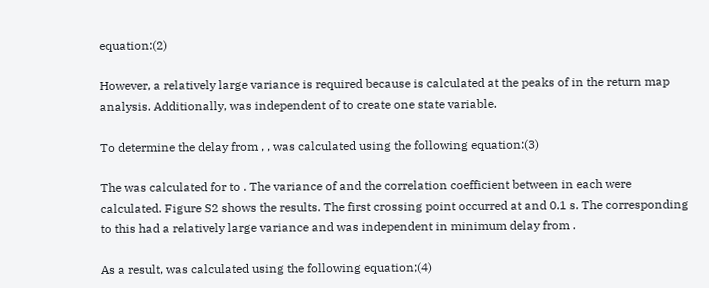equation:(2)

However, a relatively large variance is required because is calculated at the peaks of in the return map analysis. Additionally, was independent of to create one state variable.

To determine the delay from , , was calculated using the following equation:(3)

The was calculated for to . The variance of and the correlation coefficient between in each were calculated. Figure S2 shows the results. The first crossing point occurred at and 0.1 s. The corresponding to this had a relatively large variance and was independent in minimum delay from .

As a result, was calculated using the following equation;(4)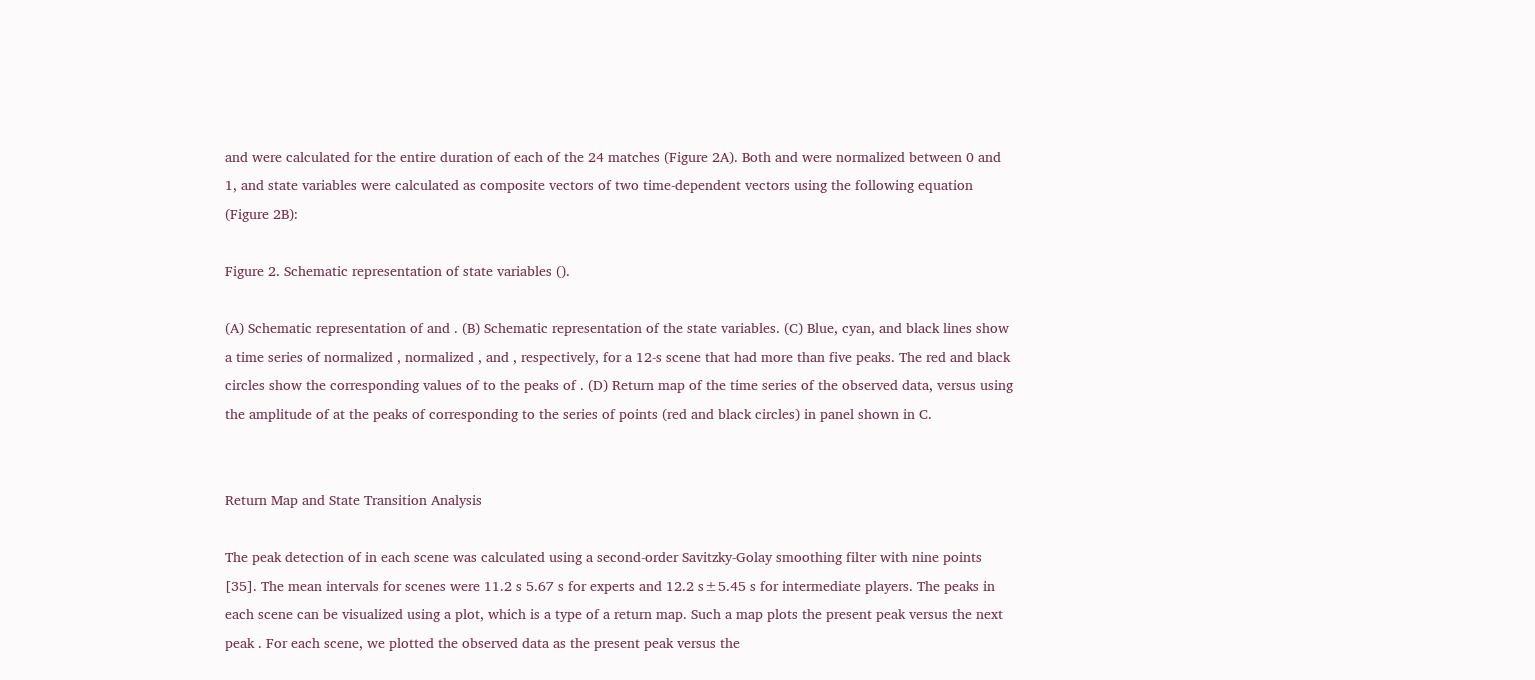and were calculated for the entire duration of each of the 24 matches (Figure 2A). Both and were normalized between 0 and 1, and state variables were calculated as composite vectors of two time-dependent vectors using the following equation (Figure 2B):

Figure 2. Schematic representation of state variables ().

(A) Schematic representation of and . (B) Schematic representation of the state variables. (C) Blue, cyan, and black lines show a time series of normalized , normalized , and , respectively, for a 12-s scene that had more than five peaks. The red and black circles show the corresponding values of to the peaks of . (D) Return map of the time series of the observed data, versus using the amplitude of at the peaks of corresponding to the series of points (red and black circles) in panel shown in C.


Return Map and State Transition Analysis

The peak detection of in each scene was calculated using a second-order Savitzky-Golay smoothing filter with nine points [35]. The mean intervals for scenes were 11.2 s 5.67 s for experts and 12.2 s±5.45 s for intermediate players. The peaks in each scene can be visualized using a plot, which is a type of a return map. Such a map plots the present peak versus the next peak . For each scene, we plotted the observed data as the present peak versus the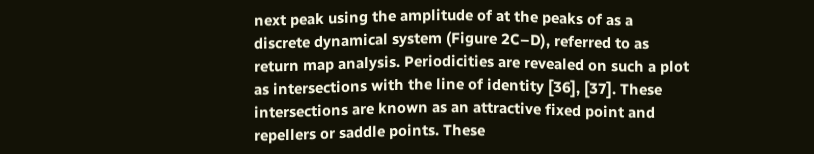next peak using the amplitude of at the peaks of as a discrete dynamical system (Figure 2C–D), referred to as return map analysis. Periodicities are revealed on such a plot as intersections with the line of identity [36], [37]. These intersections are known as an attractive fixed point and repellers or saddle points. These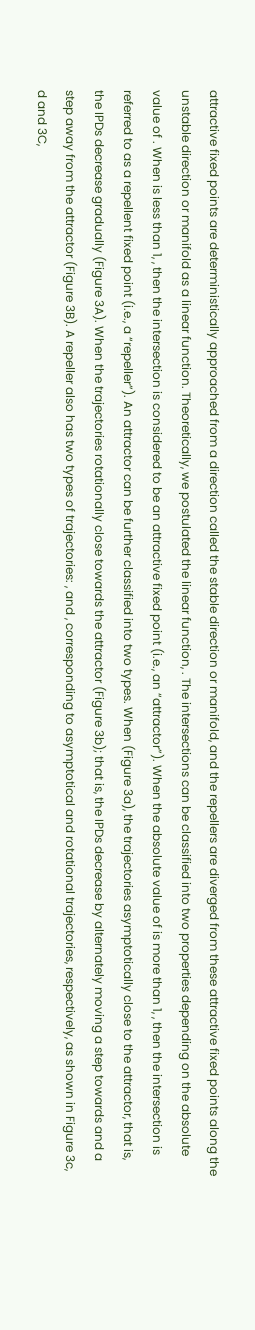attractive fixed points are deterministically approached from a direction called the stable direction or manifold, and the repellers are diverged from these attractive fixed points along the unstable direction or manifold as a linear function. Theoretically, we postulated the linear function, . The intersections can be classified into two properties depending on the absolute value of . When is less than 1, , then the intersection is considered to be an attractive fixed point (i.e., an “attractor”). When the absolute value of is more than 1, , then the intersection is referred to as a repellent fixed point (i.e., a “repeller”). An attractor can be further classified into two types. When (Figure 3a), the trajectories asymptotically close to the attractor, that is, the IPDs decrease gradually (Figure 3A). When the trajectories rotationally close towards the attractor (Figure 3b); that is, the IPDs decrease by alternately moving a step towards and a step away from the attractor (Figure 3B). A repeller also has two types of trajectories: , and , corresponding to asymptotical and rotational trajectories, respectively, as shown in Figure 3c, d and 3C,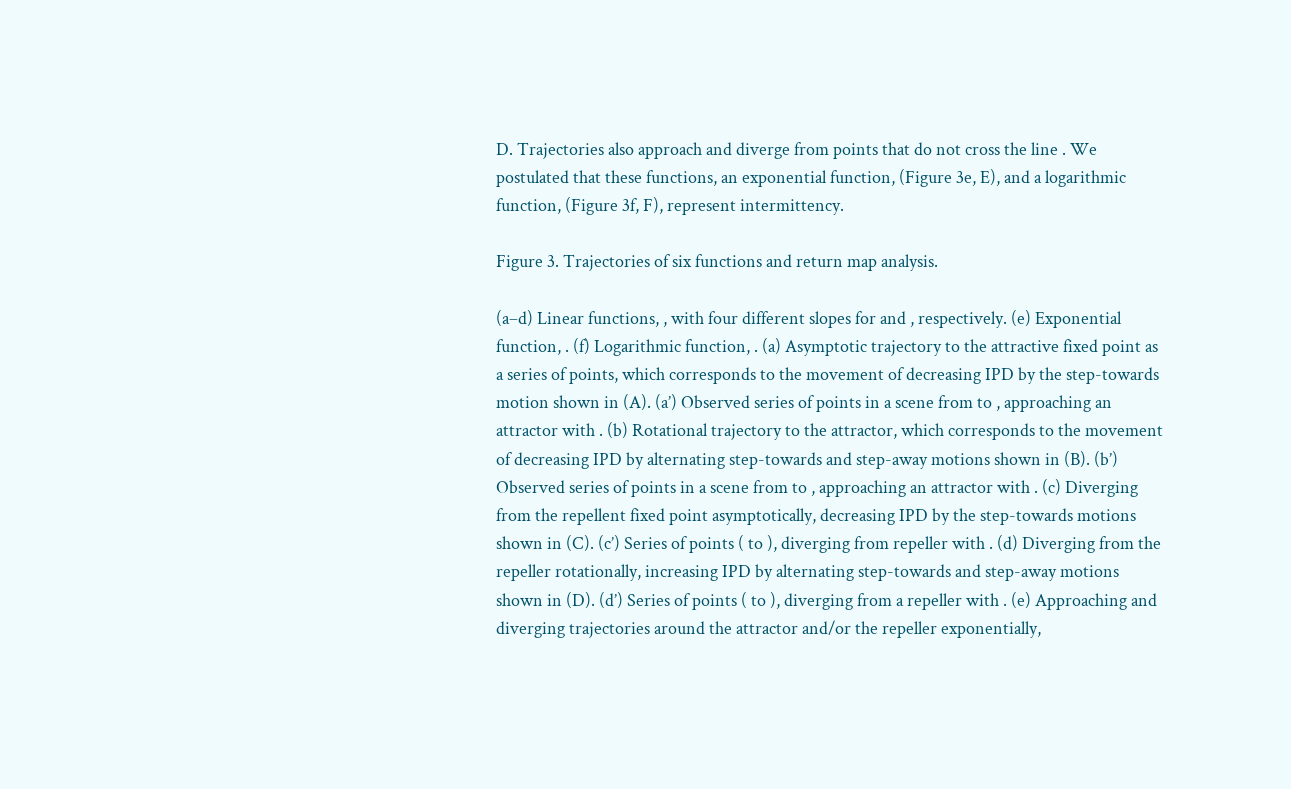D. Trajectories also approach and diverge from points that do not cross the line . We postulated that these functions, an exponential function, (Figure 3e, E), and a logarithmic function, (Figure 3f, F), represent intermittency.

Figure 3. Trajectories of six functions and return map analysis.

(a–d) Linear functions, , with four different slopes for and , respectively. (e) Exponential function, . (f) Logarithmic function, . (a) Asymptotic trajectory to the attractive fixed point as a series of points, which corresponds to the movement of decreasing IPD by the step-towards motion shown in (A). (a’) Observed series of points in a scene from to , approaching an attractor with . (b) Rotational trajectory to the attractor, which corresponds to the movement of decreasing IPD by alternating step-towards and step-away motions shown in (B). (b’) Observed series of points in a scene from to , approaching an attractor with . (c) Diverging from the repellent fixed point asymptotically, decreasing IPD by the step-towards motions shown in (C). (c’) Series of points ( to ), diverging from repeller with . (d) Diverging from the repeller rotationally, increasing IPD by alternating step-towards and step-away motions shown in (D). (d’) Series of points ( to ), diverging from a repeller with . (e) Approaching and diverging trajectories around the attractor and/or the repeller exponentially,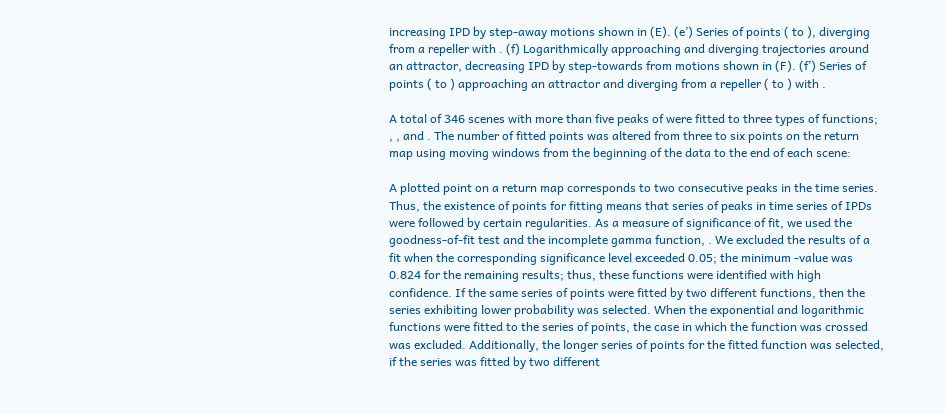increasing IPD by step-away motions shown in (E). (e’) Series of points ( to ), diverging from a repeller with . (f) Logarithmically approaching and diverging trajectories around an attractor, decreasing IPD by step-towards from motions shown in (F). (f’) Series of points ( to ) approaching an attractor and diverging from a repeller ( to ) with .

A total of 346 scenes with more than five peaks of were fitted to three types of functions; , , and . The number of fitted points was altered from three to six points on the return map using moving windows from the beginning of the data to the end of each scene:

A plotted point on a return map corresponds to two consecutive peaks in the time series. Thus, the existence of points for fitting means that series of peaks in time series of IPDs were followed by certain regularities. As a measure of significance of fit, we used the goodness-of-fit test and the incomplete gamma function, . We excluded the results of a fit when the corresponding significance level exceeded 0.05; the minimum -value was 0.824 for the remaining results; thus, these functions were identified with high confidence. If the same series of points were fitted by two different functions, then the series exhibiting lower probability was selected. When the exponential and logarithmic functions were fitted to the series of points, the case in which the function was crossed was excluded. Additionally, the longer series of points for the fitted function was selected, if the series was fitted by two different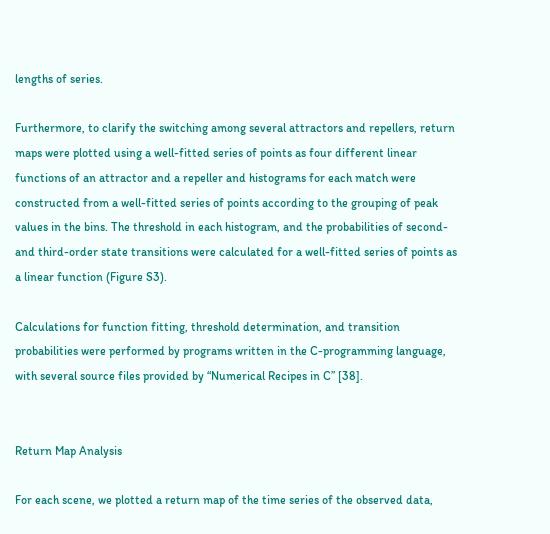lengths of series.

Furthermore, to clarify the switching among several attractors and repellers, return maps were plotted using a well-fitted series of points as four different linear functions of an attractor and a repeller and histograms for each match were constructed from a well-fitted series of points according to the grouping of peak values in the bins. The threshold in each histogram, and the probabilities of second- and third-order state transitions were calculated for a well-fitted series of points as a linear function (Figure S3).

Calculations for function fitting, threshold determination, and transition probabilities were performed by programs written in the C-programming language, with several source files provided by “Numerical Recipes in C’’ [38].


Return Map Analysis

For each scene, we plotted a return map of the time series of the observed data,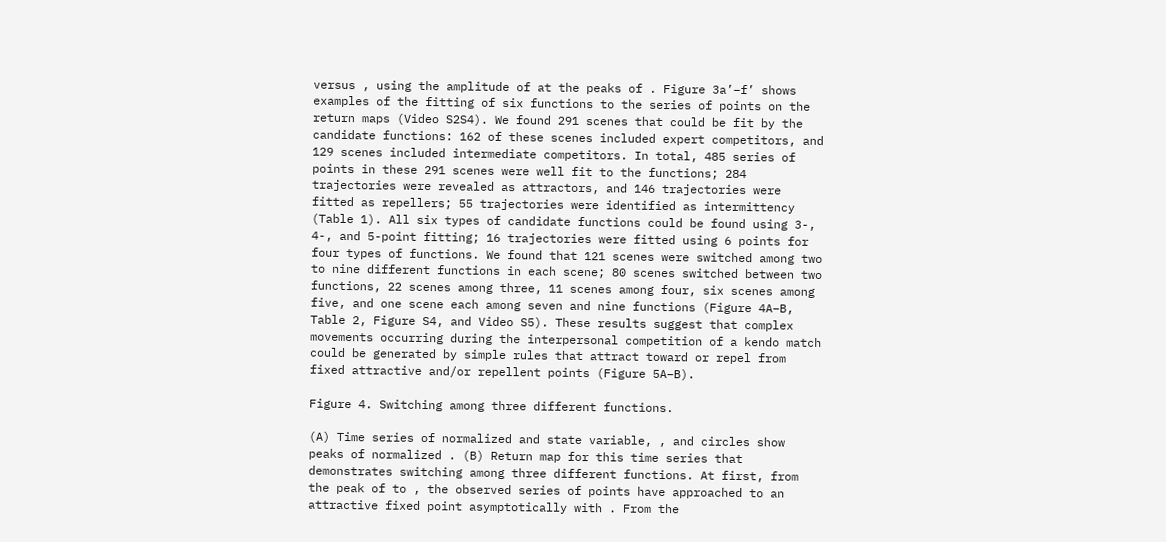versus , using the amplitude of at the peaks of . Figure 3a’–f’ shows examples of the fitting of six functions to the series of points on the return maps (Video S2S4). We found 291 scenes that could be fit by the candidate functions: 162 of these scenes included expert competitors, and 129 scenes included intermediate competitors. In total, 485 series of points in these 291 scenes were well fit to the functions; 284 trajectories were revealed as attractors, and 146 trajectories were fitted as repellers; 55 trajectories were identified as intermittency (Table 1). All six types of candidate functions could be found using 3-, 4-, and 5-point fitting; 16 trajectories were fitted using 6 points for four types of functions. We found that 121 scenes were switched among two to nine different functions in each scene; 80 scenes switched between two functions, 22 scenes among three, 11 scenes among four, six scenes among five, and one scene each among seven and nine functions (Figure 4A–B, Table 2, Figure S4, and Video S5). These results suggest that complex movements occurring during the interpersonal competition of a kendo match could be generated by simple rules that attract toward or repel from fixed attractive and/or repellent points (Figure 5A–B).

Figure 4. Switching among three different functions.

(A) Time series of normalized and state variable, , and circles show peaks of normalized . (B) Return map for this time series that demonstrates switching among three different functions. At first, from the peak of to , the observed series of points have approached to an attractive fixed point asymptotically with . From the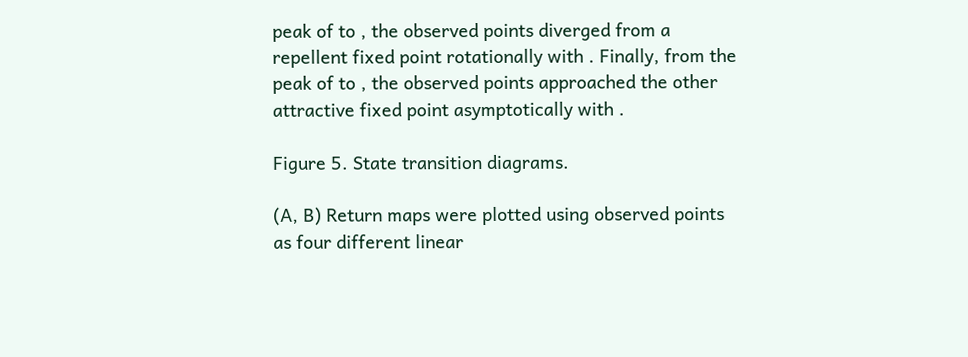peak of to , the observed points diverged from a repellent fixed point rotationally with . Finally, from the peak of to , the observed points approached the other attractive fixed point asymptotically with .

Figure 5. State transition diagrams.

(A, B) Return maps were plotted using observed points as four different linear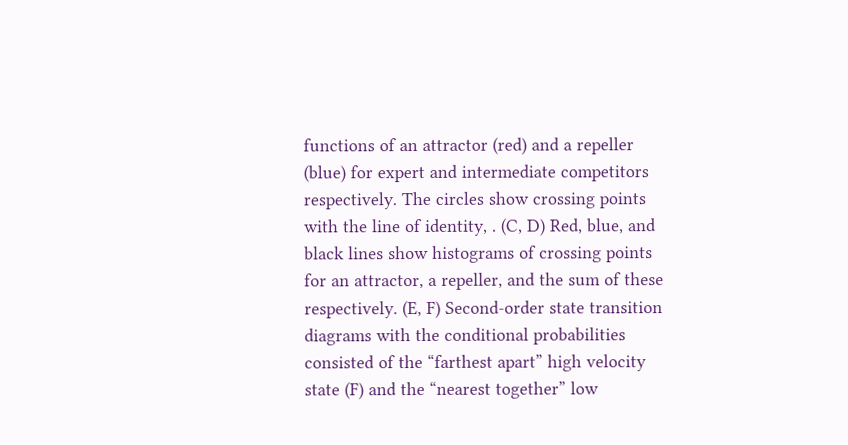functions of an attractor (red) and a repeller (blue) for expert and intermediate competitors respectively. The circles show crossing points with the line of identity, . (C, D) Red, blue, and black lines show histograms of crossing points for an attractor, a repeller, and the sum of these respectively. (E, F) Second-order state transition diagrams with the conditional probabilities consisted of the “farthest apart” high velocity state (F) and the “nearest together” low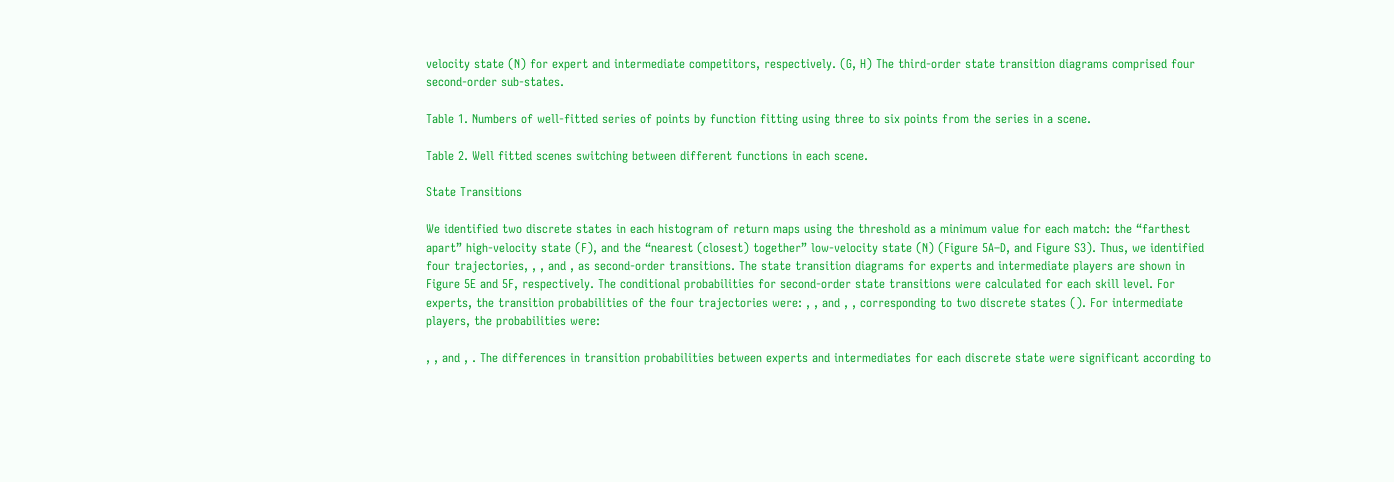velocity state (N) for expert and intermediate competitors, respectively. (G, H) The third-order state transition diagrams comprised four second-order sub-states.

Table 1. Numbers of well-fitted series of points by function fitting using three to six points from the series in a scene.

Table 2. Well fitted scenes switching between different functions in each scene.

State Transitions

We identified two discrete states in each histogram of return maps using the threshold as a minimum value for each match: the “farthest apart” high-velocity state (F), and the “nearest (closest) together” low-velocity state (N) (Figure 5A–D, and Figure S3). Thus, we identified four trajectories, , , and , as second-order transitions. The state transition diagrams for experts and intermediate players are shown in Figure 5E and 5F, respectively. The conditional probabilities for second-order state transitions were calculated for each skill level. For experts, the transition probabilities of the four trajectories were: , , and , , corresponding to two discrete states (). For intermediate players, the probabilities were:

, , and , . The differences in transition probabilities between experts and intermediates for each discrete state were significant according to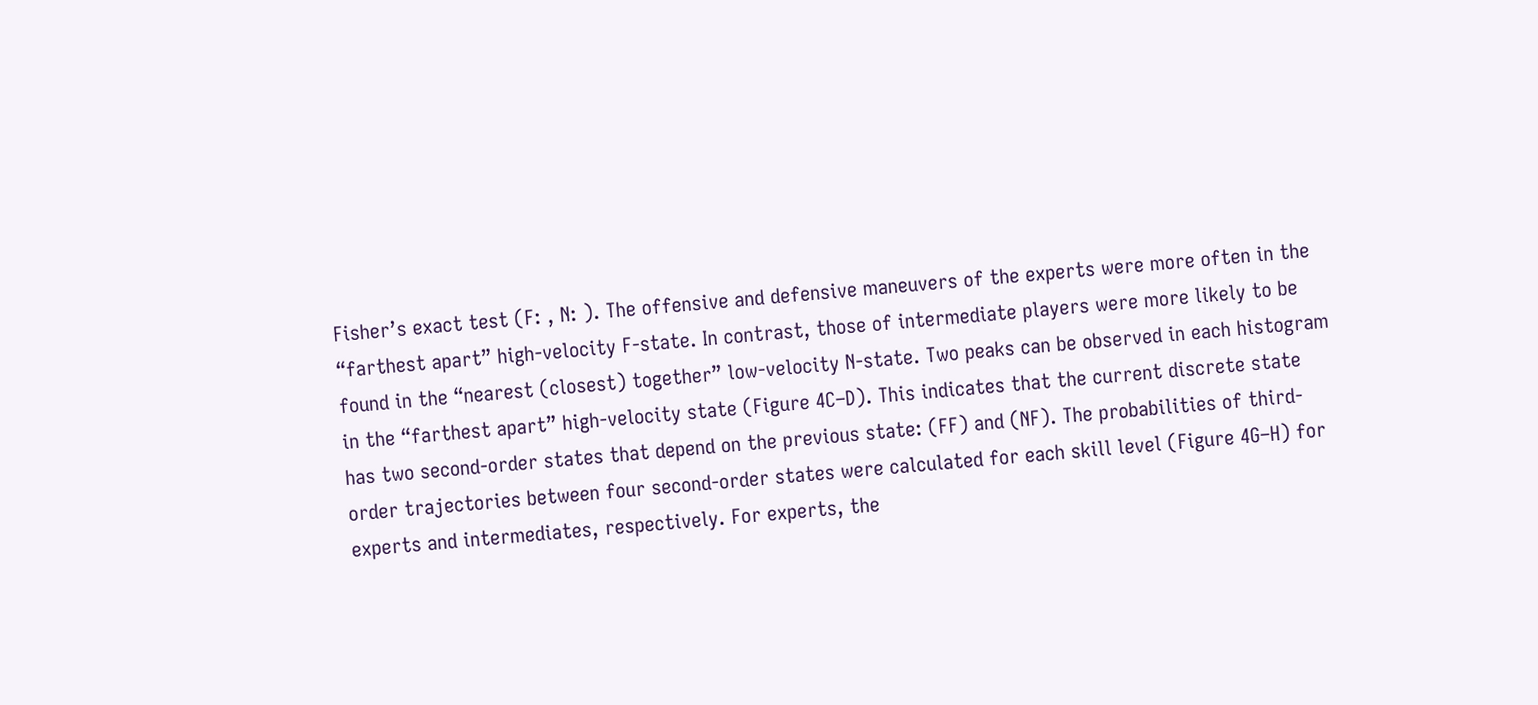Fisher’s exact test (F: , N: ). The offensive and defensive maneuvers of the experts were more often in the “farthest apart” high-velocity F-state. In contrast, those of intermediate players were more likely to be found in the “nearest (closest) together” low-velocity N-state. Two peaks can be observed in each histogram in the “farthest apart” high-velocity state (Figure 4C–D). This indicates that the current discrete state has two second-order states that depend on the previous state: (FF) and (NF). The probabilities of third-order trajectories between four second-order states were calculated for each skill level (Figure 4G–H) for experts and intermediates, respectively. For experts, the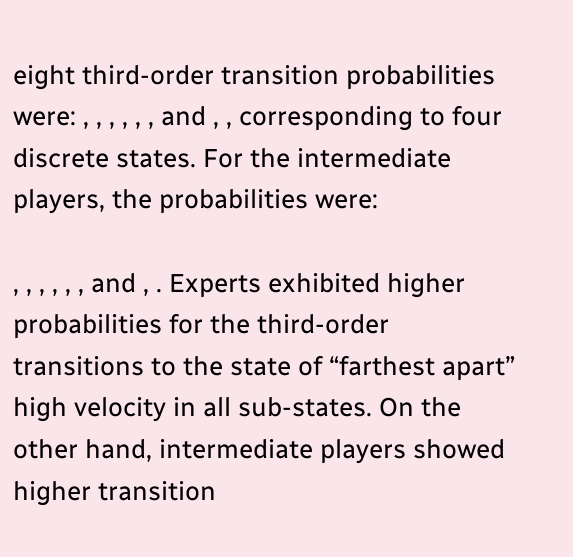eight third-order transition probabilities were: , , , , , , and , , corresponding to four discrete states. For the intermediate players, the probabilities were:

, , , , , , and , . Experts exhibited higher probabilities for the third-order transitions to the state of “farthest apart” high velocity in all sub-states. On the other hand, intermediate players showed higher transition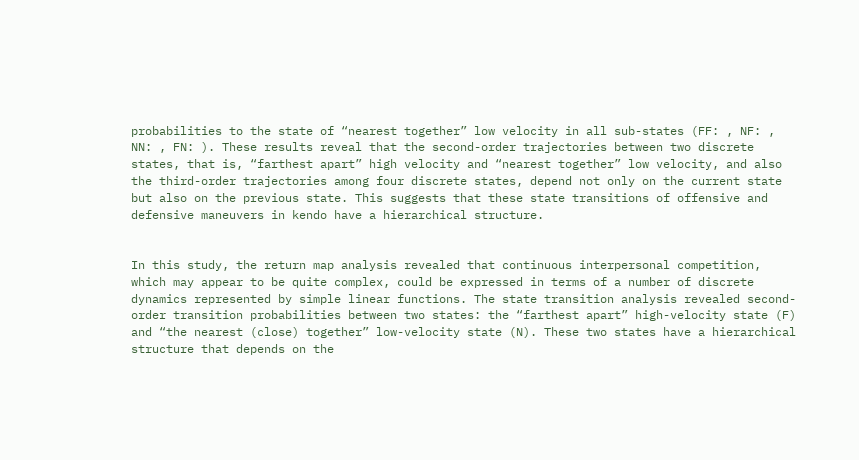probabilities to the state of “nearest together” low velocity in all sub-states (FF: , NF: , NN: , FN: ). These results reveal that the second-order trajectories between two discrete states, that is, “farthest apart” high velocity and “nearest together” low velocity, and also the third-order trajectories among four discrete states, depend not only on the current state but also on the previous state. This suggests that these state transitions of offensive and defensive maneuvers in kendo have a hierarchical structure.


In this study, the return map analysis revealed that continuous interpersonal competition, which may appear to be quite complex, could be expressed in terms of a number of discrete dynamics represented by simple linear functions. The state transition analysis revealed second-order transition probabilities between two states: the “farthest apart” high-velocity state (F) and “the nearest (close) together” low-velocity state (N). These two states have a hierarchical structure that depends on the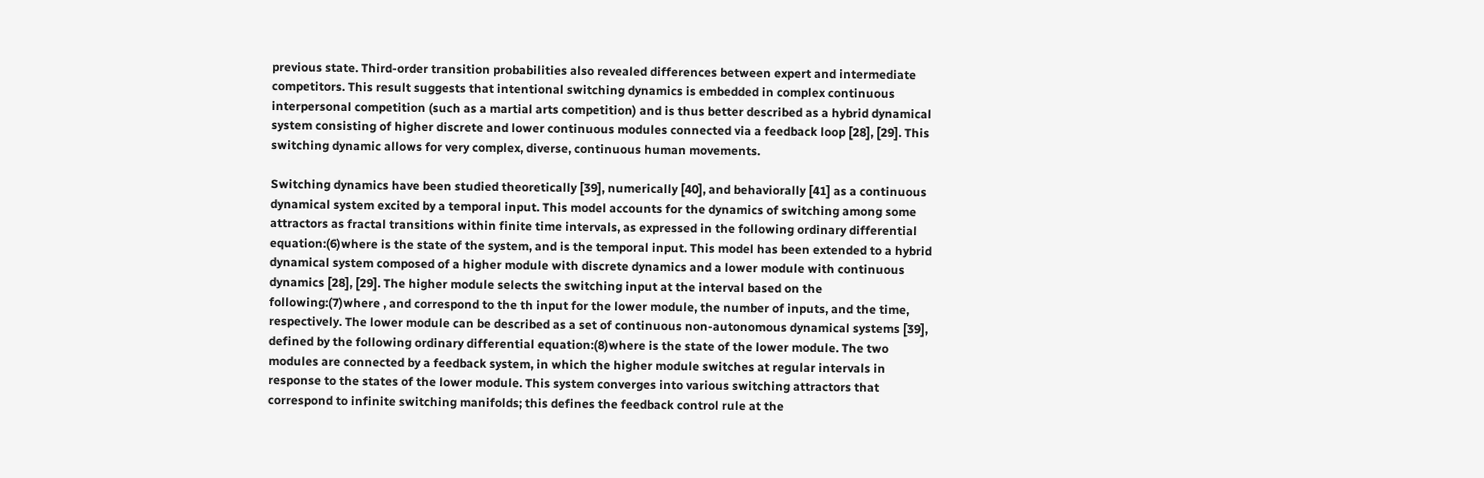previous state. Third-order transition probabilities also revealed differences between expert and intermediate competitors. This result suggests that intentional switching dynamics is embedded in complex continuous interpersonal competition (such as a martial arts competition) and is thus better described as a hybrid dynamical system consisting of higher discrete and lower continuous modules connected via a feedback loop [28], [29]. This switching dynamic allows for very complex, diverse, continuous human movements.

Switching dynamics have been studied theoretically [39], numerically [40], and behaviorally [41] as a continuous dynamical system excited by a temporal input. This model accounts for the dynamics of switching among some attractors as fractal transitions within finite time intervals, as expressed in the following ordinary differential equation:(6)where is the state of the system, and is the temporal input. This model has been extended to a hybrid dynamical system composed of a higher module with discrete dynamics and a lower module with continuous dynamics [28], [29]. The higher module selects the switching input at the interval based on the following:(7)where , and correspond to the th input for the lower module, the number of inputs, and the time, respectively. The lower module can be described as a set of continuous non-autonomous dynamical systems [39], defined by the following ordinary differential equation:(8)where is the state of the lower module. The two modules are connected by a feedback system, in which the higher module switches at regular intervals in response to the states of the lower module. This system converges into various switching attractors that correspond to infinite switching manifolds; this defines the feedback control rule at the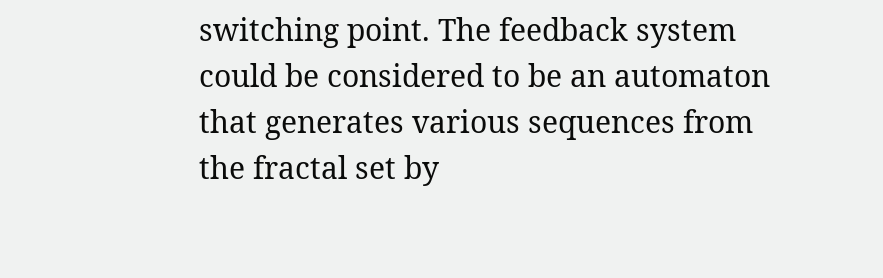switching point. The feedback system could be considered to be an automaton that generates various sequences from the fractal set by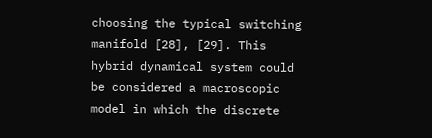choosing the typical switching manifold [28], [29]. This hybrid dynamical system could be considered a macroscopic model in which the discrete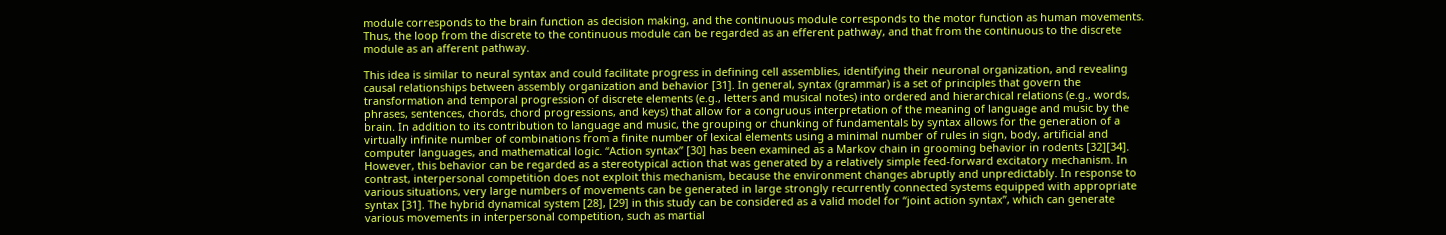module corresponds to the brain function as decision making, and the continuous module corresponds to the motor function as human movements. Thus, the loop from the discrete to the continuous module can be regarded as an efferent pathway, and that from the continuous to the discrete module as an afferent pathway.

This idea is similar to neural syntax and could facilitate progress in defining cell assemblies, identifying their neuronal organization, and revealing causal relationships between assembly organization and behavior [31]. In general, syntax (grammar) is a set of principles that govern the transformation and temporal progression of discrete elements (e.g., letters and musical notes) into ordered and hierarchical relations (e.g., words, phrases, sentences, chords, chord progressions, and keys) that allow for a congruous interpretation of the meaning of language and music by the brain. In addition to its contribution to language and music, the grouping or chunking of fundamentals by syntax allows for the generation of a virtually infinite number of combinations from a finite number of lexical elements using a minimal number of rules in sign, body, artificial and computer languages, and mathematical logic. “Action syntax” [30] has been examined as a Markov chain in grooming behavior in rodents [32][34]. However, this behavior can be regarded as a stereotypical action that was generated by a relatively simple feed-forward excitatory mechanism. In contrast, interpersonal competition does not exploit this mechanism, because the environment changes abruptly and unpredictably. In response to various situations, very large numbers of movements can be generated in large strongly recurrently connected systems equipped with appropriate syntax [31]. The hybrid dynamical system [28], [29] in this study can be considered as a valid model for “joint action syntax”, which can generate various movements in interpersonal competition, such as martial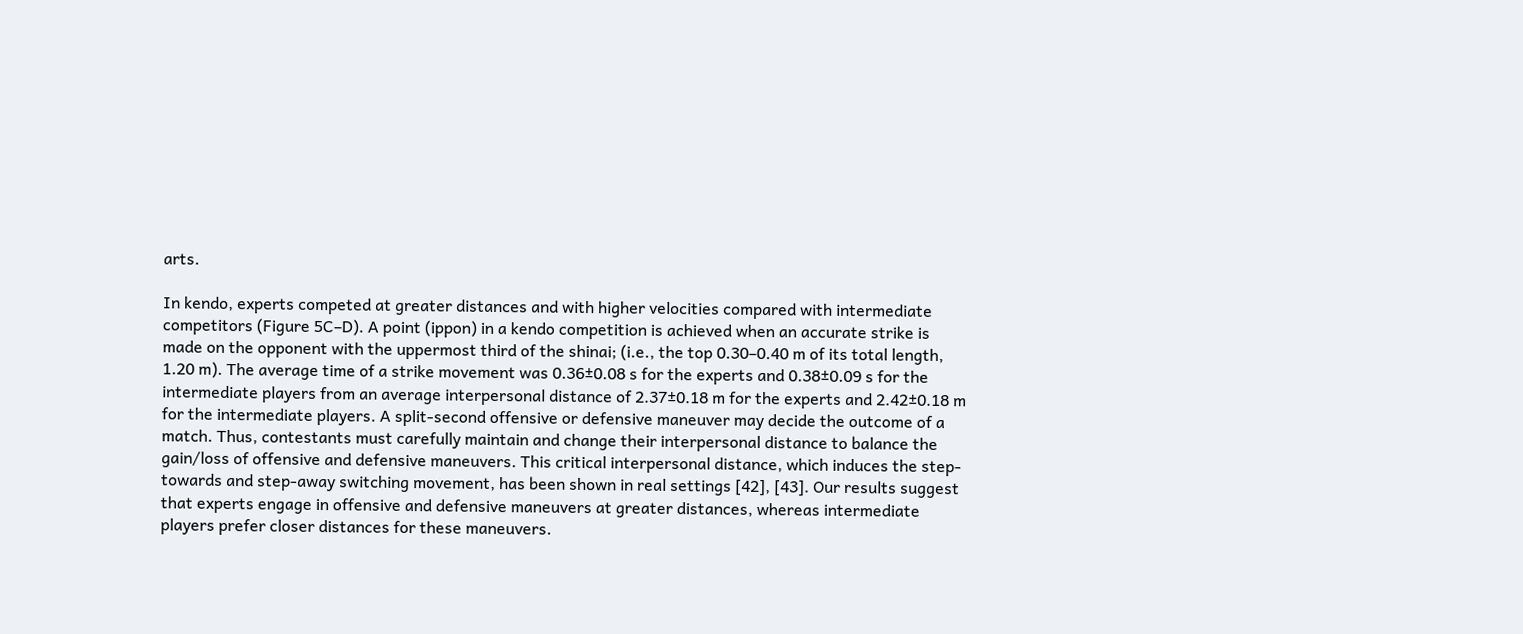arts.

In kendo, experts competed at greater distances and with higher velocities compared with intermediate competitors (Figure 5C–D). A point (ippon) in a kendo competition is achieved when an accurate strike is made on the opponent with the uppermost third of the shinai; (i.e., the top 0.30–0.40 m of its total length, 1.20 m). The average time of a strike movement was 0.36±0.08 s for the experts and 0.38±0.09 s for the intermediate players from an average interpersonal distance of 2.37±0.18 m for the experts and 2.42±0.18 m for the intermediate players. A split-second offensive or defensive maneuver may decide the outcome of a match. Thus, contestants must carefully maintain and change their interpersonal distance to balance the gain/loss of offensive and defensive maneuvers. This critical interpersonal distance, which induces the step-towards and step-away switching movement, has been shown in real settings [42], [43]. Our results suggest that experts engage in offensive and defensive maneuvers at greater distances, whereas intermediate players prefer closer distances for these maneuvers.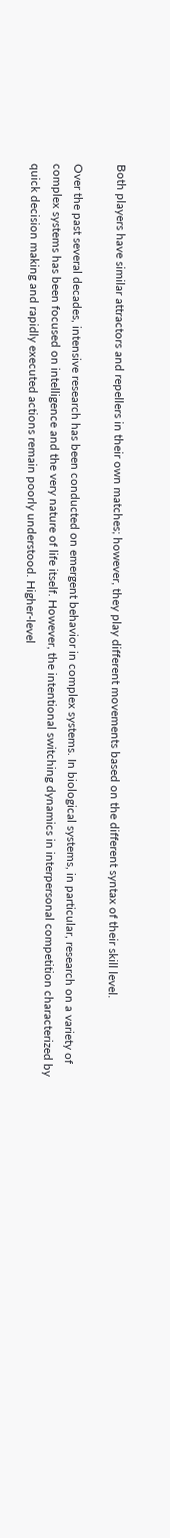Both players have similar attractors and repellers in their own matches; however, they play different movements based on the different syntax of their skill level.

Over the past several decades, intensive research has been conducted on emergent behavior in complex systems. In biological systems, in particular, research on a variety of complex systems has been focused on intelligence and the very nature of life itself. However, the intentional switching dynamics in interpersonal competition characterized by quick decision making and rapidly executed actions remain poorly understood. Higher-level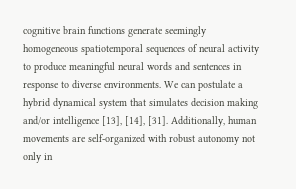cognitive brain functions generate seemingly homogeneous spatiotemporal sequences of neural activity to produce meaningful neural words and sentences in response to diverse environments. We can postulate a hybrid dynamical system that simulates decision making and/or intelligence [13], [14], [31]. Additionally, human movements are self-organized with robust autonomy not only in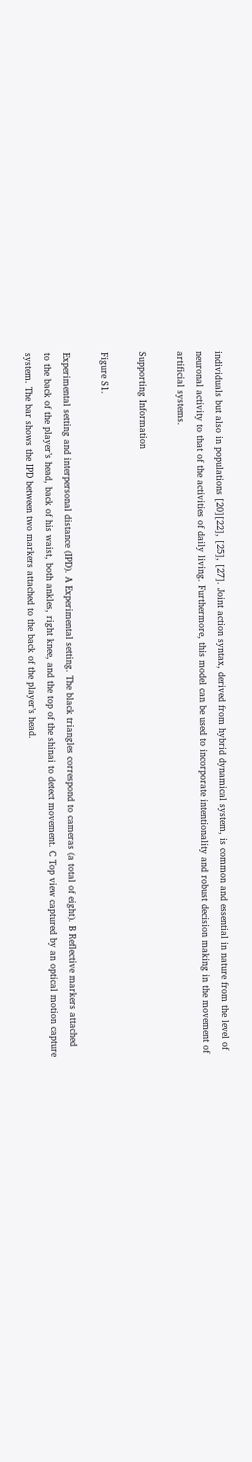individuals but also in populations [20][22], [25], [27]. Joint action syntax, derived from hybrid dynamical system, is common and essential in nature from the level of neuronal activity to that of the activities of daily living. Furthermore, this model can be used to incorporate intentionality and robust decision making in the movement of artificial systems.

Supporting Information

Figure S1.

Experimental setting and interpersonal distance (IPD). A Experimental setting. The black triangles correspond to cameras (a total of eight). B Reflective markers attached to the back of the player’s head, back of his waist, both ankles, right knee, and the top of the shinai to detect movement. C Top view captured by an optical motion capture system. The bar shows the IPD between two markers attached to the back of the player’s head.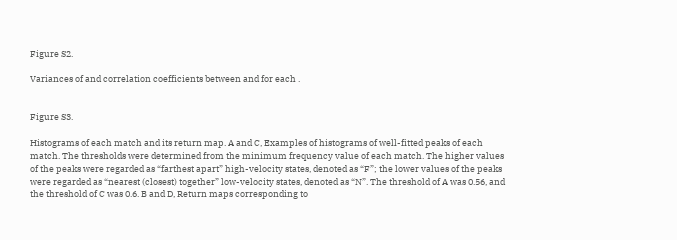Figure S2.

Variances of and correlation coefficients between and for each .


Figure S3.

Histograms of each match and its return map. A and C, Examples of histograms of well-fitted peaks of each match. The thresholds were determined from the minimum frequency value of each match. The higher values of the peaks were regarded as “farthest apart” high-velocity states, denoted as “F”; the lower values of the peaks were regarded as “nearest (closest) together” low-velocity states, denoted as “N”. The threshold of A was 0.56, and the threshold of C was 0.6. B and D, Return maps corresponding to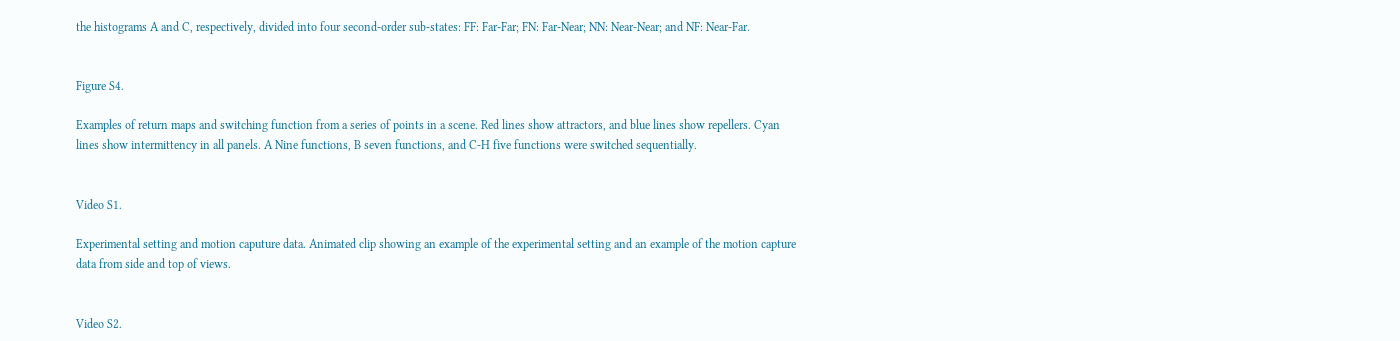the histograms A and C, respectively, divided into four second-order sub-states: FF: Far-Far; FN: Far-Near; NN: Near-Near; and NF: Near-Far.


Figure S4.

Examples of return maps and switching function from a series of points in a scene. Red lines show attractors, and blue lines show repellers. Cyan lines show intermittency in all panels. A Nine functions, B seven functions, and C-H five functions were switched sequentially.


Video S1.

Experimental setting and motion caputure data. Animated clip showing an example of the experimental setting and an example of the motion capture data from side and top of views.


Video S2.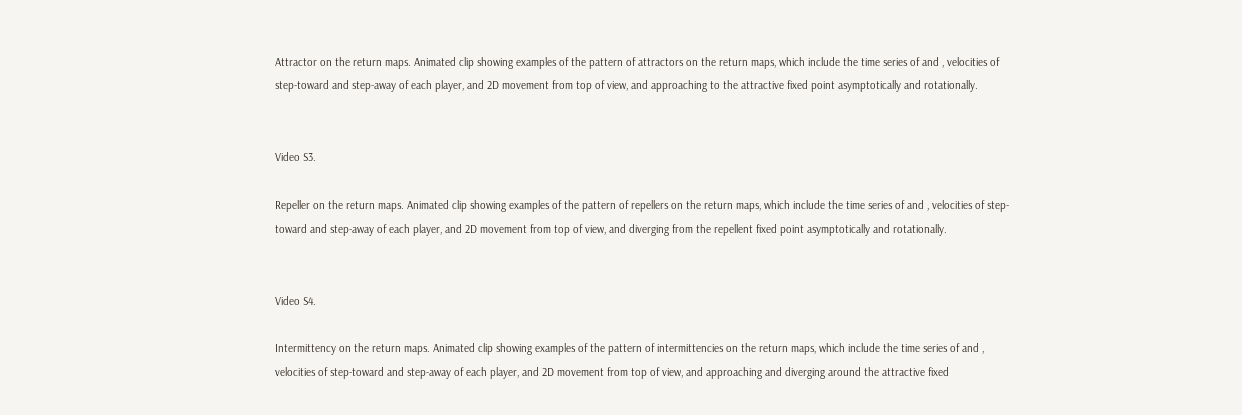Attractor on the return maps. Animated clip showing examples of the pattern of attractors on the return maps, which include the time series of and , velocities of step-toward and step-away of each player, and 2D movement from top of view, and approaching to the attractive fixed point asymptotically and rotationally.


Video S3.

Repeller on the return maps. Animated clip showing examples of the pattern of repellers on the return maps, which include the time series of and , velocities of step-toward and step-away of each player, and 2D movement from top of view, and diverging from the repellent fixed point asymptotically and rotationally.


Video S4.

Intermittency on the return maps. Animated clip showing examples of the pattern of intermittencies on the return maps, which include the time series of and , velocities of step-toward and step-away of each player, and 2D movement from top of view, and approaching and diverging around the attractive fixed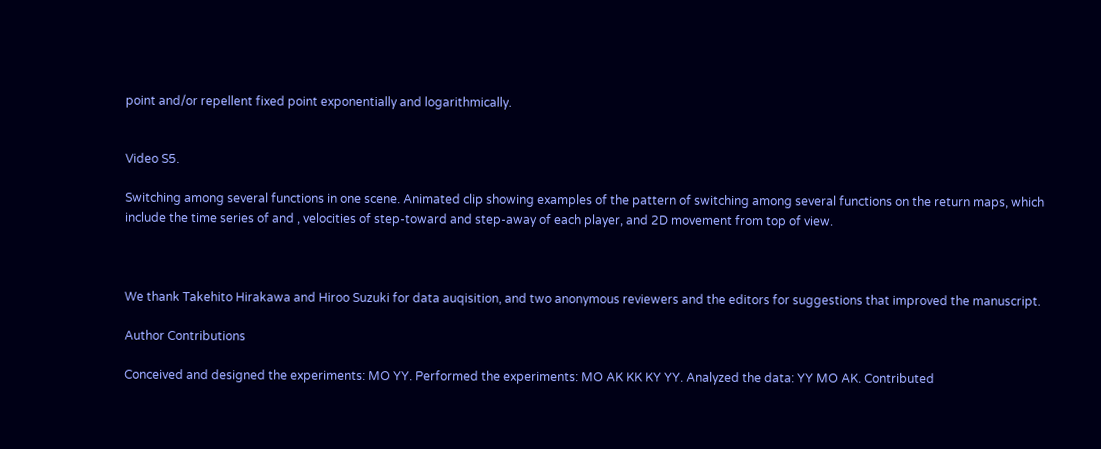point and/or repellent fixed point exponentially and logarithmically.


Video S5.

Switching among several functions in one scene. Animated clip showing examples of the pattern of switching among several functions on the return maps, which include the time series of and , velocities of step-toward and step-away of each player, and 2D movement from top of view.



We thank Takehito Hirakawa and Hiroo Suzuki for data auqisition, and two anonymous reviewers and the editors for suggestions that improved the manuscript.

Author Contributions

Conceived and designed the experiments: MO YY. Performed the experiments: MO AK KK KY YY. Analyzed the data: YY MO AK. Contributed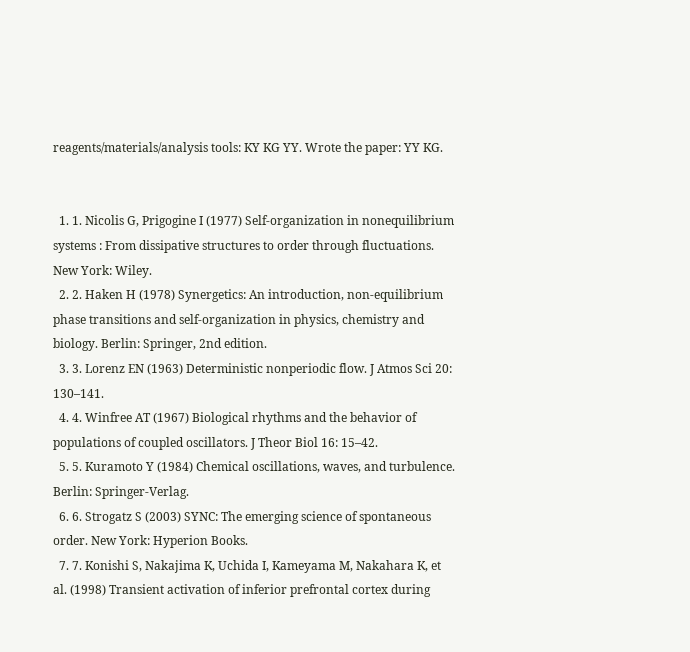reagents/materials/analysis tools: KY KG YY. Wrote the paper: YY KG.


  1. 1. Nicolis G, Prigogine I (1977) Self-organization in nonequilibrium systems : From dissipative structures to order through fluctuations. New York: Wiley.
  2. 2. Haken H (1978) Synergetics: An introduction, non-equilibrium phase transitions and self-organization in physics, chemistry and biology. Berlin: Springer, 2nd edition.
  3. 3. Lorenz EN (1963) Deterministic nonperiodic flow. J Atmos Sci 20: 130–141.
  4. 4. Winfree AT (1967) Biological rhythms and the behavior of populations of coupled oscillators. J Theor Biol 16: 15–42.
  5. 5. Kuramoto Y (1984) Chemical oscillations, waves, and turbulence. Berlin: Springer-Verlag.
  6. 6. Strogatz S (2003) SYNC: The emerging science of spontaneous order. New York: Hyperion Books.
  7. 7. Konishi S, Nakajima K, Uchida I, Kameyama M, Nakahara K, et al. (1998) Transient activation of inferior prefrontal cortex during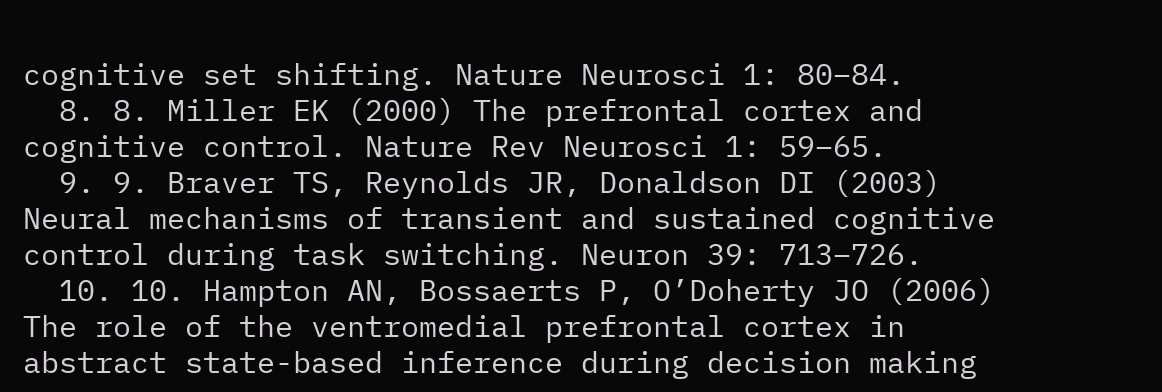cognitive set shifting. Nature Neurosci 1: 80–84.
  8. 8. Miller EK (2000) The prefrontal cortex and cognitive control. Nature Rev Neurosci 1: 59–65.
  9. 9. Braver TS, Reynolds JR, Donaldson DI (2003) Neural mechanisms of transient and sustained cognitive control during task switching. Neuron 39: 713–726.
  10. 10. Hampton AN, Bossaerts P, O’Doherty JO (2006) The role of the ventromedial prefrontal cortex in abstract state-based inference during decision making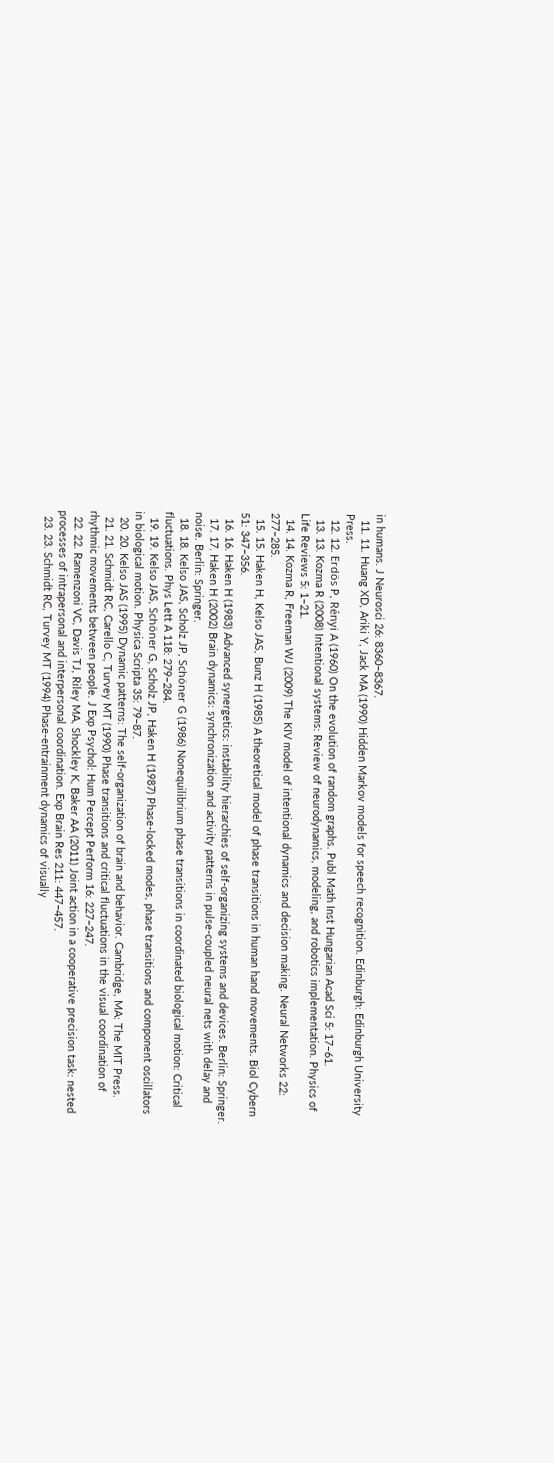in humans. J Neurosci 26: 8360–8367.
  11. 11. Huang XD, Ariki Y, Jack MA (1990) Hidden Markov models for speech recognition. Edinburgh: Edinburgh University Press.
  12. 12. Erdös P, Rényi A (1960) On the evolution of random graphs. Publ Math Inst Hungarian Acad Sci 5: 17–61.
  13. 13. Kozma R (2008) Intentional systems: Review of neurodynamics, modeling, and robotics implementation. Physics of Life Reviews 5: 1–21.
  14. 14. Kozma R, Freeman WJ (2009) The KIV model of intentional dynamics and decision making. Neural Networks 22: 277–285.
  15. 15. Haken H, Kelso JAS, Bunz H (1985) A theoretical model of phase transitions in human hand movements. Biol Cybern 51: 347–356.
  16. 16. Haken H (1983) Advanced synergetics: instability hierarchies of self-organizing systems and devices. Berlin: Springer.
  17. 17. Haken H (2002) Brain dynamics: synchronization and activity patterns in pulse-coupled neural nets with delay and noise. Berlin: Springer.
  18. 18. Kelso JAS, Scholz JP, Schöner G (1986) Nonequilibrium phase transitions in coordinated biological motion: Critical fluctuations. Phys Lett A 118: 279–284.
  19. 19. Kelso JAS, Schöner G, Scholz JP, Haken H (1987) Phase-locked modes, phase transitions and component oscillators in biological motion. Physica Scripta 35: 79–87.
  20. 20. Kelso JAS (1995) Dynamic patterns: The self-organization of brain and behavior. Cambridge, MA: The MIT Press.
  21. 21. Schmidt RC, Carello C, Turvey MT (1990) Phase transitions and critical fluctuations in the visual coordination of rhythmic movements between people. J Exp Psychol: Hum Percept Perform 16: 227–247.
  22. 22. Ramenzoni VC, Davis TJ, Riley MA, Shockley K, Baker AA (2011) Joint action in a cooperative precision task: nested processes of intrapersonal and interpersonal coordination. Exp Brain Res 211: 447–457.
  23. 23. Schmidt RC, Turvey MT (1994) Phase-entrainment dynamics of visually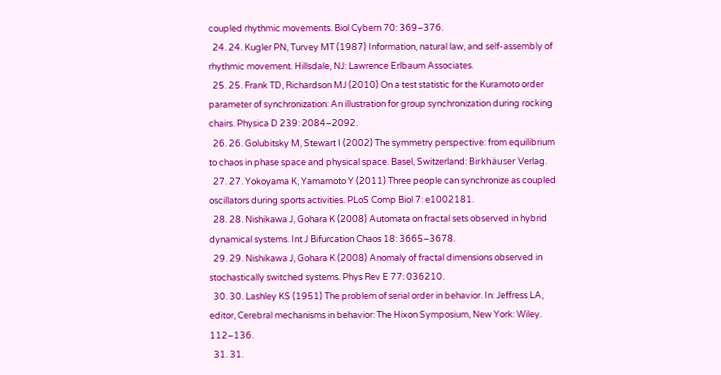coupled rhythmic movements. Biol Cybern 70: 369–376.
  24. 24. Kugler PN, Turvey MT (1987) Information, natural law, and self-assembly of rhythmic movement. Hillsdale, NJ: Lawrence Erlbaum Associates.
  25. 25. Frank TD, Richardson MJ (2010) On a test statistic for the Kuramoto order parameter of synchronization: An illustration for group synchronization during rocking chairs. Physica D 239: 2084–2092.
  26. 26. Golubitsky M, Stewart I (2002) The symmetry perspective: from equilibrium to chaos in phase space and physical space. Basel, Switzerland: Birkhäuser Verlag.
  27. 27. Yokoyama K, Yamamoto Y (2011) Three people can synchronize as coupled oscillators during sports activities. PLoS Comp Biol 7: e1002181.
  28. 28. Nishikawa J, Gohara K (2008) Automata on fractal sets observed in hybrid dynamical systems. Int J Bifurcation Chaos 18: 3665–3678.
  29. 29. Nishikawa J, Gohara K (2008) Anomaly of fractal dimensions observed in stochastically switched systems. Phys Rev E 77: 036210.
  30. 30. Lashley KS (1951) The problem of serial order in behavior. In: Jeffress LA, editor, Cerebral mechanisms in behavior: The Hixon Symposium, New York: Wiley. 112–136.
  31. 31.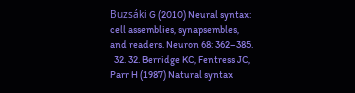Buzsáki G (2010) Neural syntax: cell assemblies, synapsembles, and readers. Neuron 68: 362–385.
  32. 32. Berridge KC, Fentress JC, Parr H (1987) Natural syntax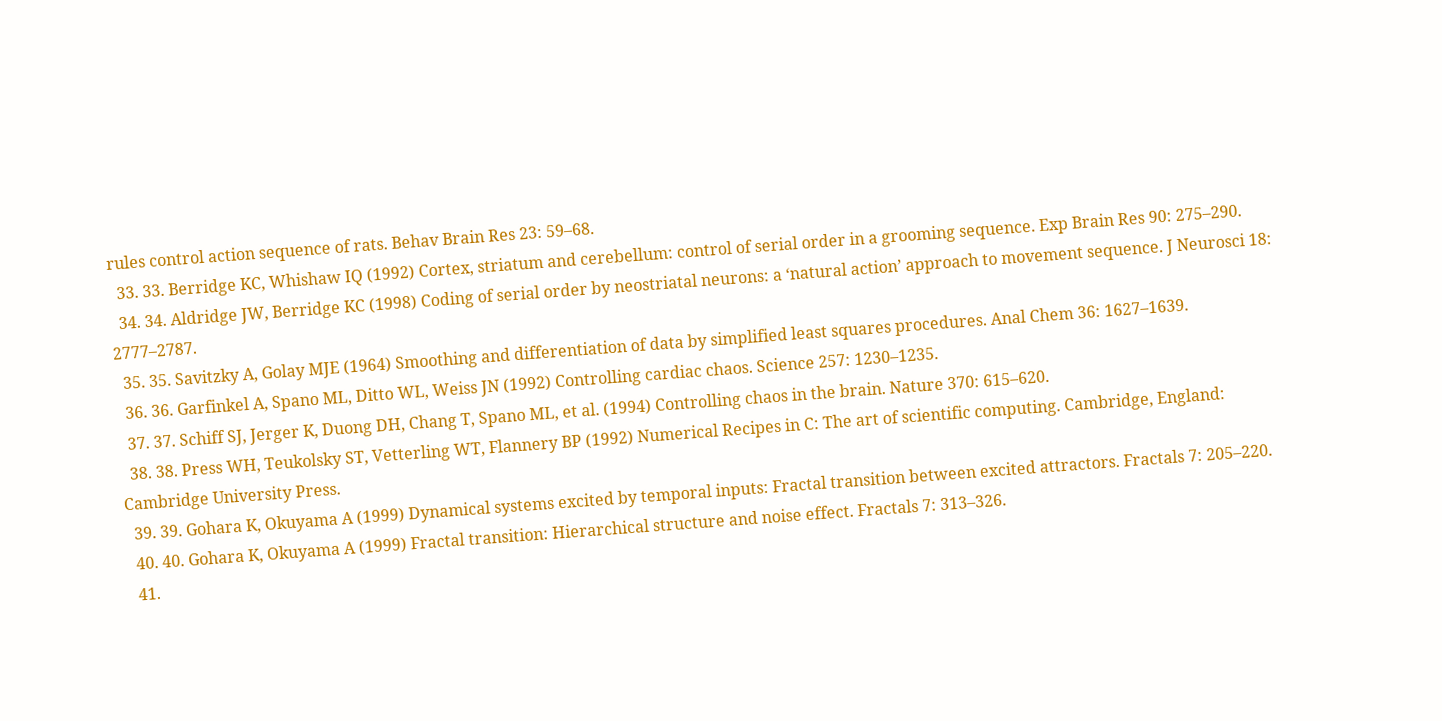rules control action sequence of rats. Behav Brain Res 23: 59–68.
  33. 33. Berridge KC, Whishaw IQ (1992) Cortex, striatum and cerebellum: control of serial order in a grooming sequence. Exp Brain Res 90: 275–290.
  34. 34. Aldridge JW, Berridge KC (1998) Coding of serial order by neostriatal neurons: a ‘natural action’ approach to movement sequence. J Neurosci 18: 2777–2787.
  35. 35. Savitzky A, Golay MJE (1964) Smoothing and differentiation of data by simplified least squares procedures. Anal Chem 36: 1627–1639.
  36. 36. Garfinkel A, Spano ML, Ditto WL, Weiss JN (1992) Controlling cardiac chaos. Science 257: 1230–1235.
  37. 37. Schiff SJ, Jerger K, Duong DH, Chang T, Spano ML, et al. (1994) Controlling chaos in the brain. Nature 370: 615–620.
  38. 38. Press WH, Teukolsky ST, Vetterling WT, Flannery BP (1992) Numerical Recipes in C: The art of scientific computing. Cambridge, England: Cambridge University Press.
  39. 39. Gohara K, Okuyama A (1999) Dynamical systems excited by temporal inputs: Fractal transition between excited attractors. Fractals 7: 205–220.
  40. 40. Gohara K, Okuyama A (1999) Fractal transition: Hierarchical structure and noise effect. Fractals 7: 313–326.
  41.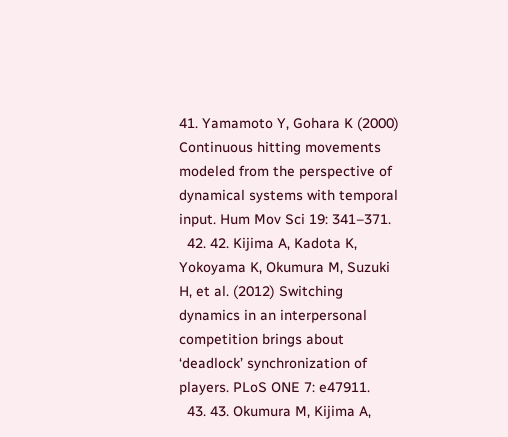41. Yamamoto Y, Gohara K (2000) Continuous hitting movements modeled from the perspective of dynamical systems with temporal input. Hum Mov Sci 19: 341–371.
  42. 42. Kijima A, Kadota K, Yokoyama K, Okumura M, Suzuki H, et al. (2012) Switching dynamics in an interpersonal competition brings about ‘deadlock’ synchronization of players. PLoS ONE 7: e47911.
  43. 43. Okumura M, Kijima A,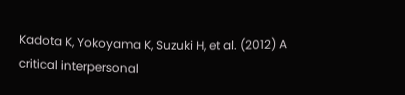Kadota K, Yokoyama K, Suzuki H, et al. (2012) A critical interpersonal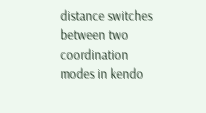distance switches between two coordination modes in kendo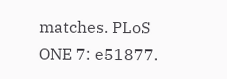matches. PLoS ONE 7: e51877.